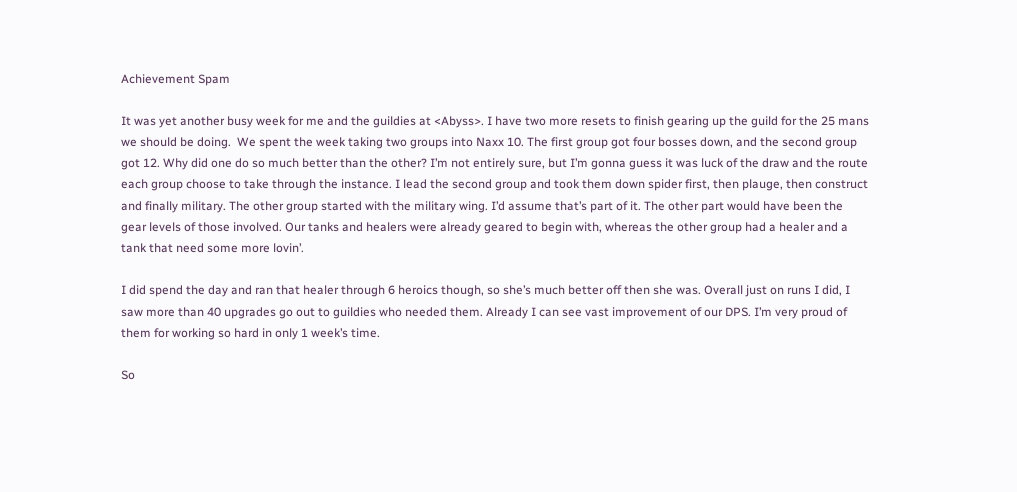Achievement Spam

It was yet another busy week for me and the guildies at <Abyss>. I have two more resets to finish gearing up the guild for the 25 mans we should be doing.  We spent the week taking two groups into Naxx 10. The first group got four bosses down, and the second group got 12. Why did one do so much better than the other? I’m not entirely sure, but I’m gonna guess it was luck of the draw and the route each group choose to take through the instance. I lead the second group and took them down spider first, then plauge, then construct and finally military. The other group started with the military wing. I’d assume that’s part of it. The other part would have been the gear levels of those involved. Our tanks and healers were already geared to begin with, whereas the other group had a healer and a tank that need some more lovin’.

I did spend the day and ran that healer through 6 heroics though, so she’s much better off then she was. Overall just on runs I did, I saw more than 40 upgrades go out to guildies who needed them. Already I can see vast improvement of our DPS. I’m very proud of them for working so hard in only 1 week’s time.

So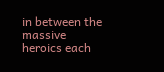in between the massive heroics each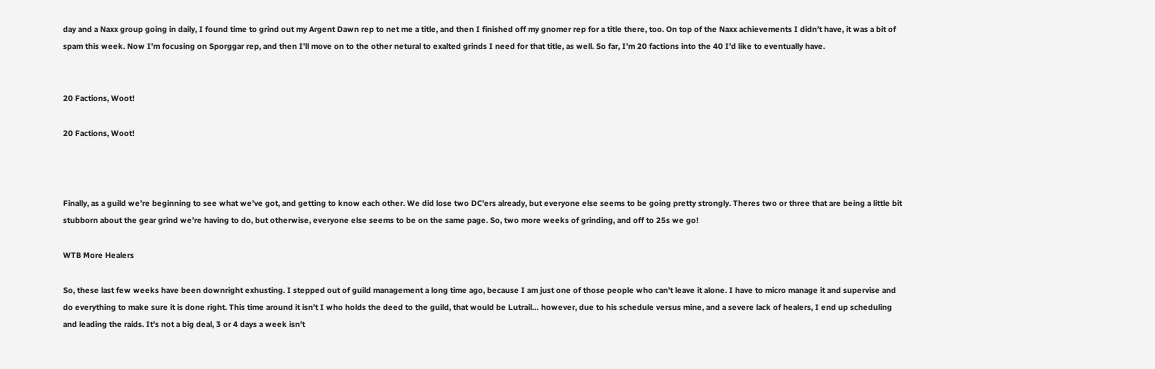day and a Naxx group going in daily, I found time to grind out my Argent Dawn rep to net me a title, and then I finished off my gnomer rep for a title there, too. On top of the Naxx achievements I didn’t have, it was a bit of spam this week. Now I’m focusing on Sporggar rep, and then I’ll move on to the other netural to exalted grinds I need for that title, as well. So far, I’m 20 factions into the 40 I’d like to eventually have.


20 Factions, Woot!

20 Factions, Woot!



Finally, as a guild we’re beginning to see what we’ve got, and getting to know each other. We did lose two DC’ers already, but everyone else seems to be going pretty strongly. Theres two or three that are being a little bit stubborn about the gear grind we’re having to do, but otherwise, everyone else seems to be on the same page. So, two more weeks of grinding, and off to 25s we go!

WTB More Healers

So, these last few weeks have been downright exhusting. I stepped out of guild management a long time ago, because I am just one of those people who can’t leave it alone. I have to micro manage it and supervise and do everything to make sure it is done right. This time around it isn’t I who holds the deed to the guild, that would be Lutrail… however, due to his schedule versus mine, and a severe lack of healers, I end up scheduling and leading the raids. It’s not a big deal, 3 or 4 days a week isn’t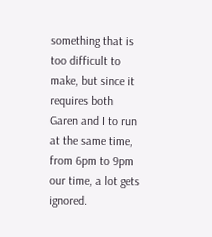something that is too difficult to make, but since it requires both Garen and I to run at the same time, from 6pm to 9pm our time, a lot gets ignored.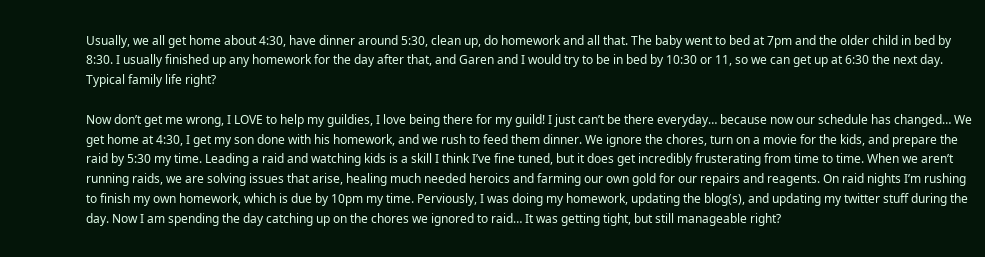Usually, we all get home about 4:30, have dinner around 5:30, clean up, do homework and all that. The baby went to bed at 7pm and the older child in bed by 8:30. I usually finished up any homework for the day after that, and Garen and I would try to be in bed by 10:30 or 11, so we can get up at 6:30 the next day. Typical family life right?

Now don’t get me wrong, I LOVE to help my guildies, I love being there for my guild! I just can’t be there everyday… because now our schedule has changed… We get home at 4:30, I get my son done with his homework, and we rush to feed them dinner. We ignore the chores, turn on a movie for the kids, and prepare the raid by 5:30 my time. Leading a raid and watching kids is a skill I think I’ve fine tuned, but it does get incredibly frusterating from time to time. When we aren’t running raids, we are solving issues that arise, healing much needed heroics and farming our own gold for our repairs and reagents. On raid nights I’m rushing to finish my own homework, which is due by 10pm my time. Perviously, I was doing my homework, updating the blog(s), and updating my twitter stuff during the day. Now I am spending the day catching up on the chores we ignored to raid… It was getting tight, but still manageable right?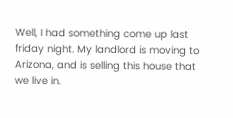Well, I had something come up last friday night. My landlord is moving to Arizona, and is selling this house that we live in.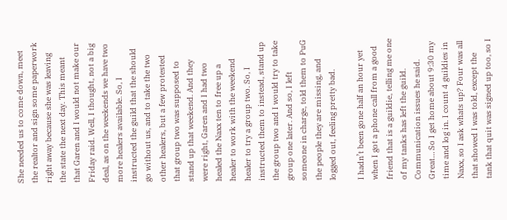She needed us to come down, meet the realtor and sign some paperwork right away because she was leaving the state the next day. This meant that Garen and I would not make our Friday raid. Well, I thought, not a big deal, as on the weekends we have two more healers available. So, I instructed the guild that the should go without us, and to take the two other healers, but a few protested that group two was supposed to stand up that weekend. And they were right, Garen and I had two healed the Naxx ten to free up a healer to work with the weekend healer to try a group two. So, I instructed them to instead, stand up the group two and I would try to take group one later. And so, I left someone in charge, told them to PuG the people they are missing, and logged out, feeling pretty bad.

I hadn’t been gone half an hour yet when I got a phone call from a good friend that is a guildie, telling me one of my tanks has left the guild. Communication issues he said. Great… So I get home about 9:30 my time and log in. I count 4 guildies in Naxx, so I ask whats up? Four was all that showed I was told, except the tank that quit was signed up too, so I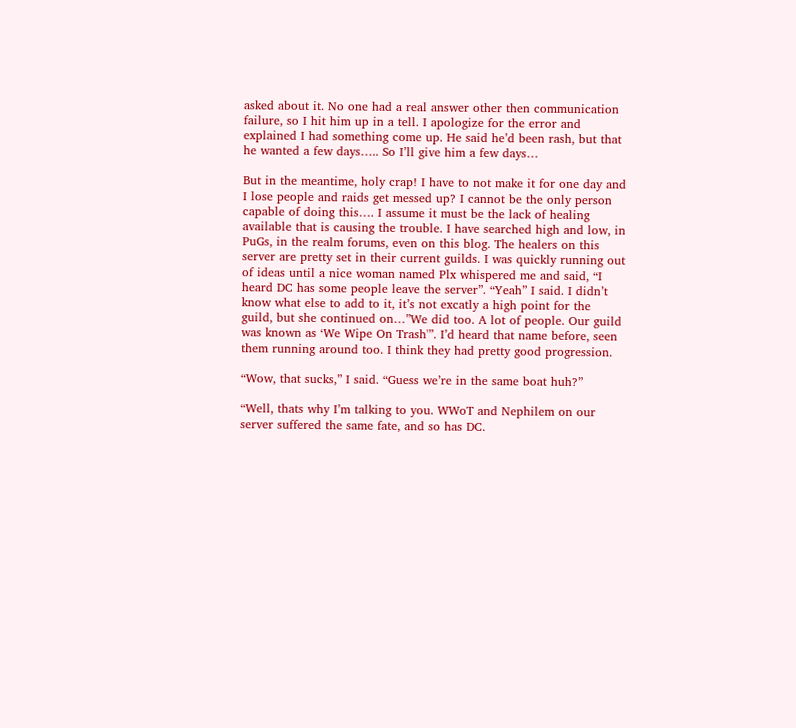asked about it. No one had a real answer other then communication failure, so I hit him up in a tell. I apologize for the error and explained I had something come up. He said he’d been rash, but that he wanted a few days….. So I’ll give him a few days…

But in the meantime, holy crap! I have to not make it for one day and I lose people and raids get messed up? I cannot be the only person capable of doing this…. I assume it must be the lack of healing available that is causing the trouble. I have searched high and low, in PuGs, in the realm forums, even on this blog. The healers on this server are pretty set in their current guilds. I was quickly running out of ideas until a nice woman named Plx whispered me and said, “I heard DC has some people leave the server”. “Yeah” I said. I didn’t know what else to add to it, it’s not excatly a high point for the guild, but she continued on…”We did too. A lot of people. Our guild was known as ‘We Wipe On Trash'”. I’d heard that name before, seen them running around too. I think they had pretty good progression.

“Wow, that sucks,” I said. “Guess we’re in the same boat huh?”

“Well, thats why I’m talking to you. WWoT and Nephilem on our server suffered the same fate, and so has DC.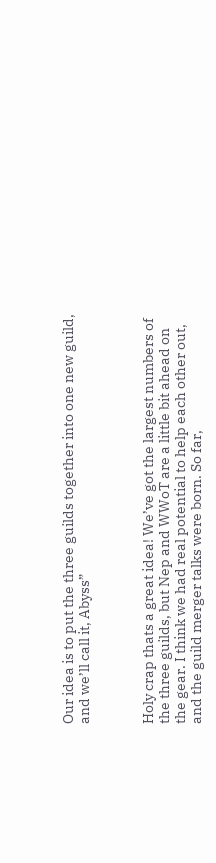Our idea is to put the three guilds together into one new guild, and we’ll call it, Abyss”



Holy crap thats a great idea! We’ve got the largest numbers of the three guilds, but Nep and WWoT are a little bit ahead on the gear. I think we had real potential to help each other out, and the guild merger talks were born. So far,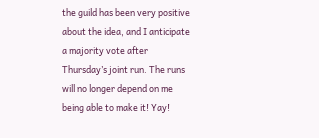the guild has been very positive about the idea, and I anticipate a majority vote after Thursday’s joint run. The runs will no longer depend on me being able to make it! Yay!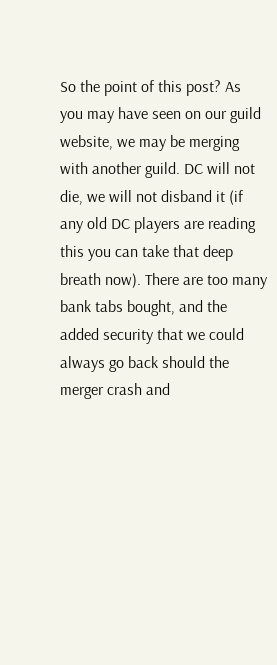So the point of this post? As you may have seen on our guild website, we may be merging with another guild. DC will not die, we will not disband it (if any old DC players are reading this you can take that deep breath now). There are too many bank tabs bought, and the added security that we could always go back should the merger crash and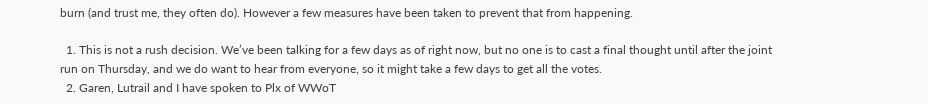burn (and trust me, they often do). However a few measures have been taken to prevent that from happening.

  1. This is not a rush decision. We’ve been talking for a few days as of right now, but no one is to cast a final thought until after the joint run on Thursday, and we do want to hear from everyone, so it might take a few days to get all the votes.
  2. Garen, Lutrail and I have spoken to Plx of WWoT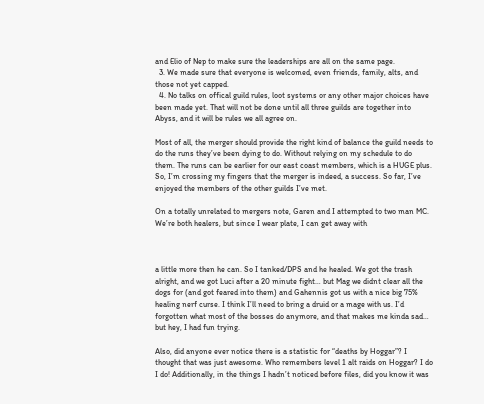and Elio of Nep to make sure the leaderships are all on the same page.
  3. We made sure that everyone is welcomed, even friends, family, alts, and those not yet capped.
  4. No talks on offical guild rules, loot systems or any other major choices have been made yet. That will not be done until all three guilds are together into Abyss, and it will be rules we all agree on.

Most of all, the merger should provide the right kind of balance the guild needs to do the runs they’ve been dying to do. Without relying on my schedule to do them. The runs can be earlier for our east coast members, which is a HUGE plus. So, I’m crossing my fingers that the merger is indeed, a success. So far, I’ve enjoyed the members of the other guilds I’ve met.

On a totally unrelated to mergers note, Garen and I attempted to two man MC. We’re both healers, but since I wear plate, I can get away with



a little more then he can. So I tanked/DPS and he healed. We got the trash alright, and we got Luci after a 20 minute fight… but Mag we didnt clear all the dogs for (and got feared into them) and Gahennis got us with a nice big 75% healing nerf curse. I think I’ll need to bring a druid or a mage with us. I’d forgotten what most of the bosses do anymore, and that makes me kinda sad… but hey, I had fun trying.

Also, did anyone ever notice there is a statistic for “deaths by Hoggar”? I thought that was just awesome. Who remembers level 1 alt raids on Hoggar? I do I do! Additionally, in the things I hadn’t noticed before files, did you know it was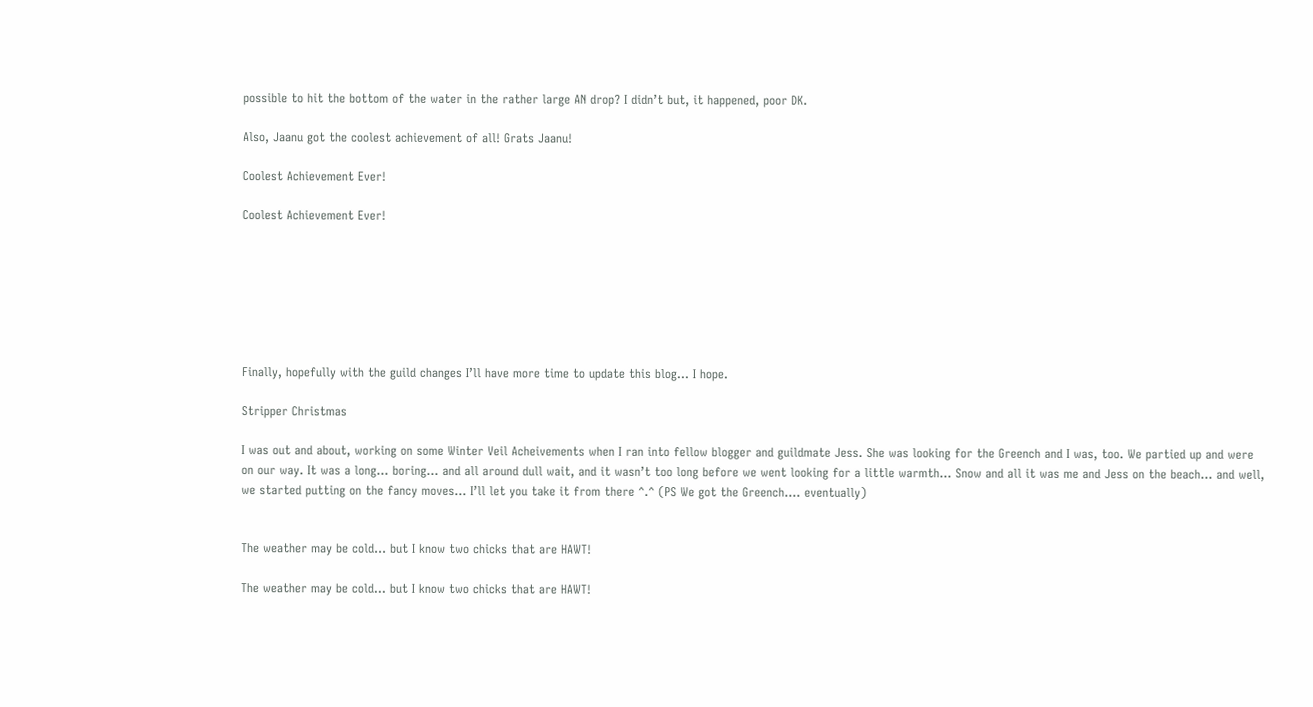possible to hit the bottom of the water in the rather large AN drop? I didn’t but, it happened, poor DK.

Also, Jaanu got the coolest achievement of all! Grats Jaanu!

Coolest Achievement Ever!

Coolest Achievement Ever!







Finally, hopefully with the guild changes I’ll have more time to update this blog… I hope.

Stripper Christmas

I was out and about, working on some Winter Veil Acheivements when I ran into fellow blogger and guildmate Jess. She was looking for the Greench and I was, too. We partied up and were on our way. It was a long… boring… and all around dull wait, and it wasn’t too long before we went looking for a little warmth… Snow and all it was me and Jess on the beach… and well, we started putting on the fancy moves… I’ll let you take it from there ^.^ (PS We got the Greench…. eventually)


The weather may be cold... but I know two chicks that are HAWT!

The weather may be cold... but I know two chicks that are HAWT!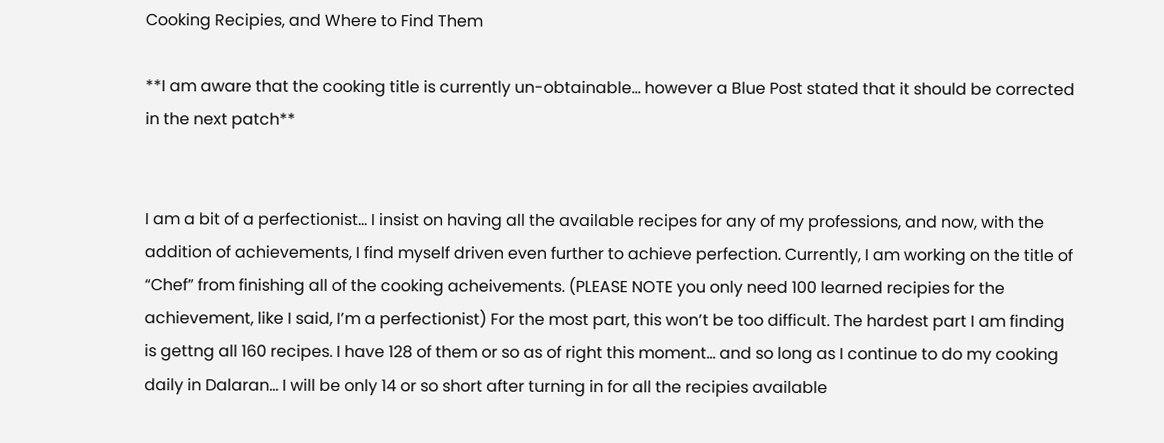Cooking Recipies, and Where to Find Them

**I am aware that the cooking title is currently un-obtainable… however a Blue Post stated that it should be corrected in the next patch**


I am a bit of a perfectionist… I insist on having all the available recipes for any of my professions, and now, with the addition of achievements, I find myself driven even further to achieve perfection. Currently, I am working on the title of “Chef” from finishing all of the cooking acheivements. (PLEASE NOTE you only need 100 learned recipies for the achievement, like I said, I’m a perfectionist) For the most part, this won’t be too difficult. The hardest part I am finding is gettng all 160 recipes. I have 128 of them or so as of right this moment… and so long as I continue to do my cooking daily in Dalaran… I will be only 14 or so short after turning in for all the recipies available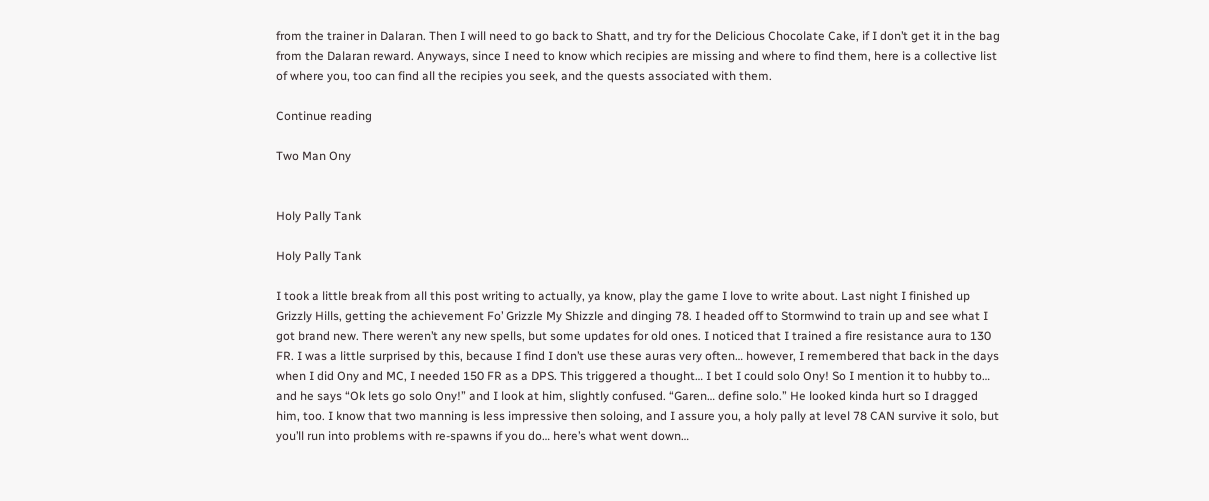from the trainer in Dalaran. Then I will need to go back to Shatt, and try for the Delicious Chocolate Cake, if I don’t get it in the bag from the Dalaran reward. Anyways, since I need to know which recipies are missing and where to find them, here is a collective list of where you, too can find all the recipies you seek, and the quests associated with them.

Continue reading

Two Man Ony


Holy Pally Tank

Holy Pally Tank

I took a little break from all this post writing to actually, ya know, play the game I love to write about. Last night I finished up Grizzly Hills, getting the achievement Fo’ Grizzle My Shizzle and dinging 78. I headed off to Stormwind to train up and see what I got brand new. There weren’t any new spells, but some updates for old ones. I noticed that I trained a fire resistance aura to 130 FR. I was a little surprised by this, because I find I don’t use these auras very often… however, I remembered that back in the days when I did Ony and MC, I needed 150 FR as a DPS. This triggered a thought… I bet I could solo Ony! So I mention it to hubby to… and he says “Ok lets go solo Ony!” and I look at him, slightly confused. “Garen… define solo.” He looked kinda hurt so I dragged him, too. I know that two manning is less impressive then soloing, and I assure you, a holy pally at level 78 CAN survive it solo, but you’ll run into problems with re-spawns if you do… here’s what went down…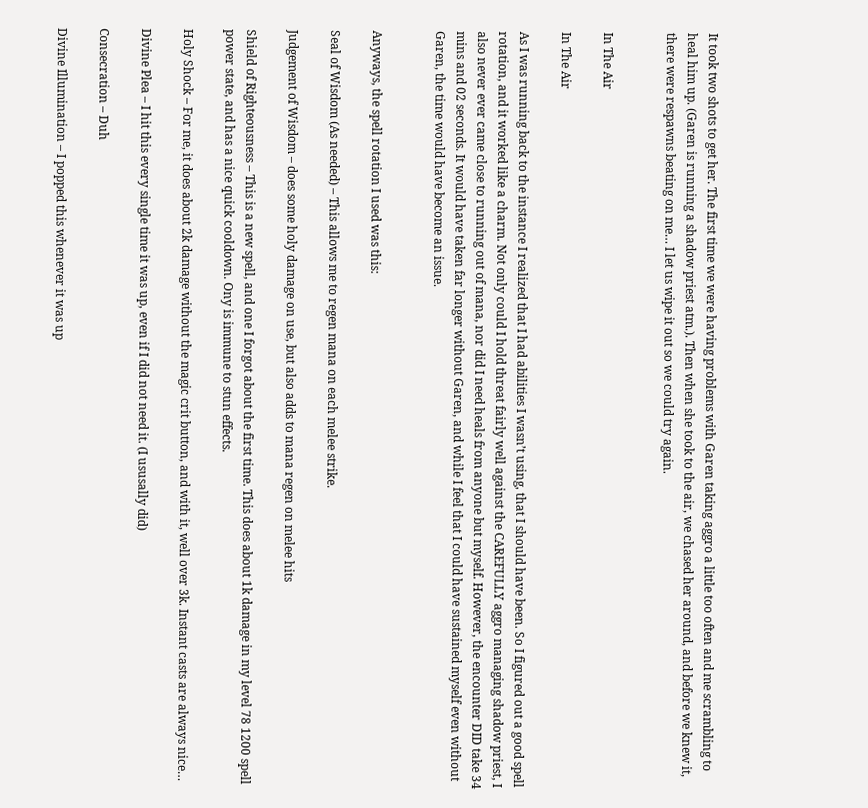It took two shots to get her. The first time we were having problems with Garen taking aggro a little too often and me scrambling to heal him up. (Garen is running a shadow priest atm.). Then when she took to the air, we chased her around, and before we knew it, there were respawns beating on me… I let us wipe it out so we could try again.


In The Air

In The Air

As I was running back to the instance I realized that I had abilities I wasn’t using, that I should have been. So I figured out a good spell rotation, and it worked like a charm. Not only could I hold threat fairly well against the CAREFULLY aggro managing shadow priest, I also never ever came close to running out of mana, nor did I need heals from anyone but myself. However, the encounter DID take 34 mins and 02 seconds. It would have taken far longer without Garen, and while I feel that I could have sustained myself even without Garen, the time would have become an issue.


Anyways, the spell rotation I used was this:

Seal of Wisdom (As needed) – This allows me to regen mana on each melee strike.

Judgement of Wisdom – does some holy damage on use, but also adds to mana regen on melee hits

Shield of Righteousness – This is a new spell, and one I forgot about the first time. This does about 1k damage in my level 78 1200 spell power state, and has a nice quick cooldown. Ony is immune to stun effects.

Holy Shock – For me, it does about 2k damage without the magic crit button, and with it, well over 3k. Instant casts are always nice…

Divine Plea – I hit this every single time it was up, even if I did not need it. (I ususally did)

Consecration – Duh

Divine Illumination – I popped this whenever it was up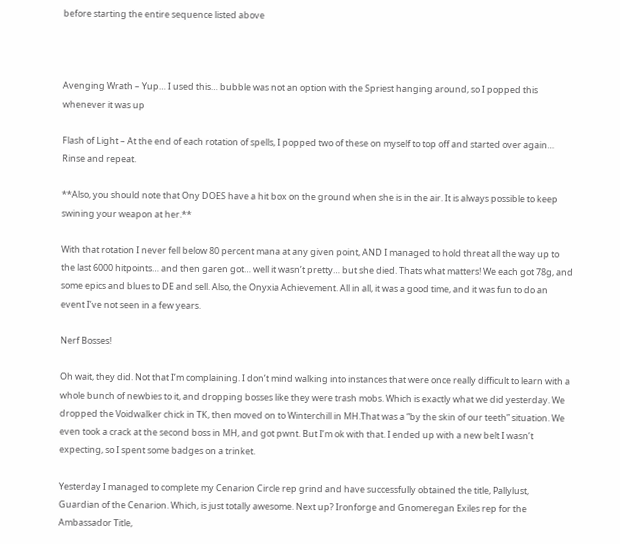before starting the entire sequence listed above



Avenging Wrath – Yup… I used this… bubble was not an option with the Spriest hanging around, so I popped this whenever it was up

Flash of Light – At the end of each rotation of spells, I popped two of these on myself to top off and started over again… Rinse and repeat.

**Also, you should note that Ony DOES have a hit box on the ground when she is in the air. It is always possible to keep swining your weapon at her.**

With that rotation I never fell below 80 percent mana at any given point, AND I managed to hold threat all the way up to the last 6000 hitpoints… and then garen got… well it wasn’t pretty… but she died. Thats what matters! We each got 78g, and some epics and blues to DE and sell. Also, the Onyxia Achievement. All in all, it was a good time, and it was fun to do an event I’ve not seen in a few years.

Nerf Bosses!

Oh wait, they did. Not that I’m complaining. I don’t mind walking into instances that were once really difficult to learn with a whole bunch of newbies to it, and dropping bosses like they were trash mobs. Which is exactly what we did yesterday. We dropped the Voidwalker chick in TK, then moved on to Winterchill in MH.That was a “by the skin of our teeth” situation. We even took a crack at the second boss in MH, and got pwnt. But I’m ok with that. I ended up with a new belt I wasn’t expecting, so I spent some badges on a trinket.

Yesterday I managed to complete my Cenarion Circle rep grind and have successfully obtained the title, Pallylust, Guardian of the Cenarion. Which, is just totally awesome. Next up? Ironforge and Gnomeregan Exiles rep for the Ambassador Title,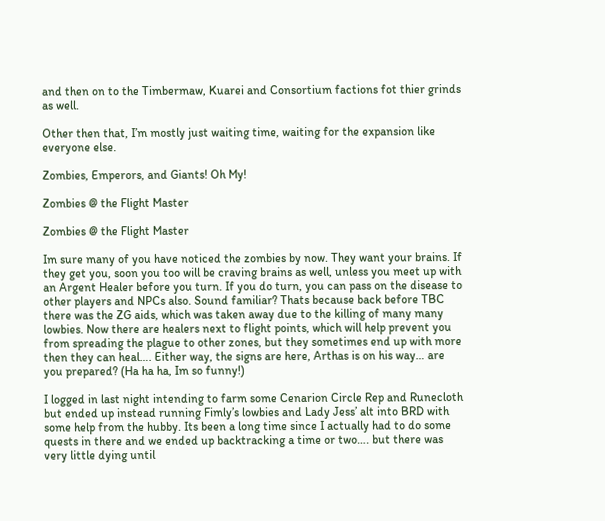and then on to the Timbermaw, Kuarei and Consortium factions fot thier grinds as well.

Other then that, I’m mostly just waiting time, waiting for the expansion like everyone else.

Zombies, Emperors, and Giants! Oh My!

Zombies @ the Flight Master

Zombies @ the Flight Master

Im sure many of you have noticed the zombies by now. They want your brains. If they get you, soon you too will be craving brains as well, unless you meet up with an Argent Healer before you turn. If you do turn, you can pass on the disease to other players and NPCs also. Sound familiar? Thats because back before TBC there was the ZG aids, which was taken away due to the killing of many many lowbies. Now there are healers next to flight points, which will help prevent you from spreading the plague to other zones, but they sometimes end up with more then they can heal…. Either way, the signs are here, Arthas is on his way… are you prepared? (Ha ha ha, Im so funny!)

I logged in last night intending to farm some Cenarion Circle Rep and Runecloth but ended up instead running Fimly’s lowbies and Lady Jess’ alt into BRD with some help from the hubby. Its been a long time since I actually had to do some quests in there and we ended up backtracking a time or two…. but there was very little dying until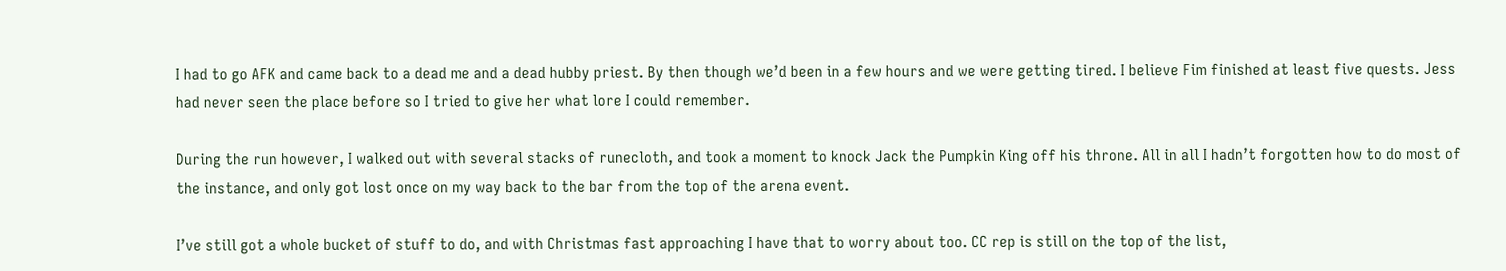I had to go AFK and came back to a dead me and a dead hubby priest. By then though we’d been in a few hours and we were getting tired. I believe Fim finished at least five quests. Jess had never seen the place before so I tried to give her what lore I could remember.

During the run however, I walked out with several stacks of runecloth, and took a moment to knock Jack the Pumpkin King off his throne. All in all I hadn’t forgotten how to do most of the instance, and only got lost once on my way back to the bar from the top of the arena event.

I’ve still got a whole bucket of stuff to do, and with Christmas fast approaching I have that to worry about too. CC rep is still on the top of the list,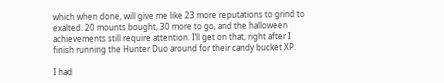which when done, will give me like 23 more reputations to grind to exalted. 20 mounts bought, 30 more to go, and the halloween achievements still require attention. I’ll get on that, right after I finish running the Hunter Duo around for their candy bucket XP.

I had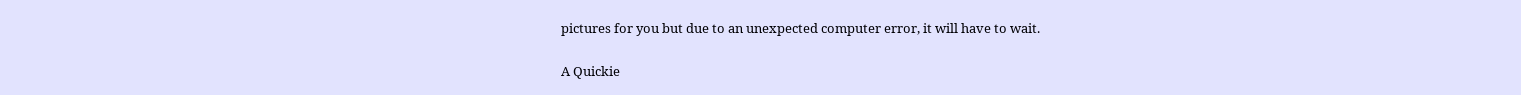pictures for you but due to an unexpected computer error, it will have to wait.

A Quickie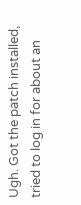Ugh. Got the patch installed, tried to log in for about an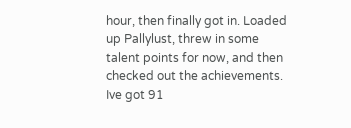hour, then finally got in. Loaded up Pallylust, threw in some talent points for now, and then checked out the achievements. Ive got 91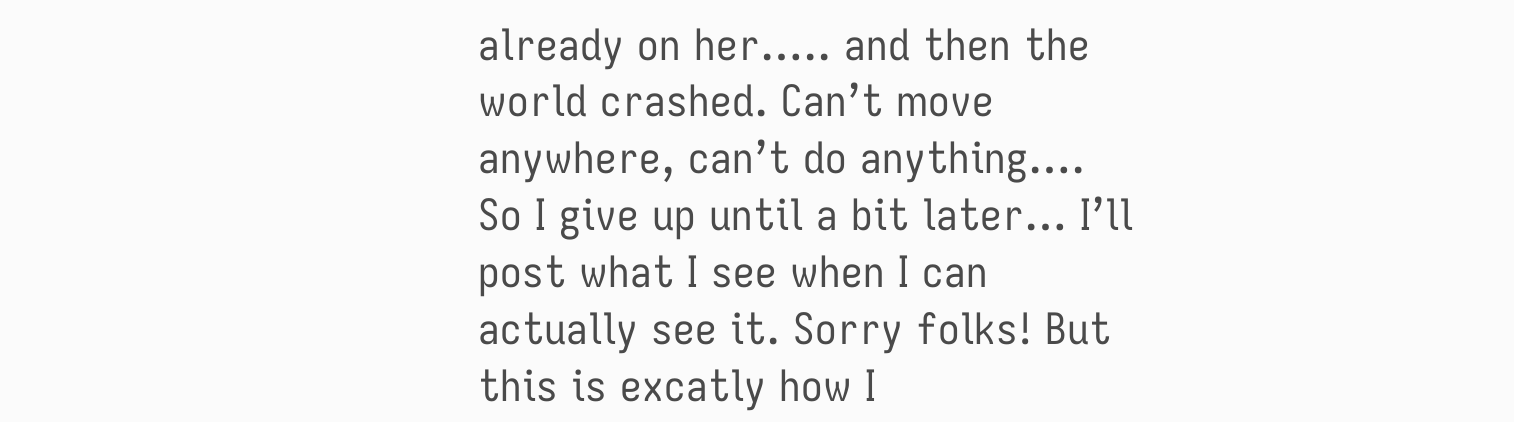already on her….. and then the world crashed. Can’t move anywhere, can’t do anything…. So I give up until a bit later… I’ll post what I see when I can actually see it. Sorry folks! But this is excatly how I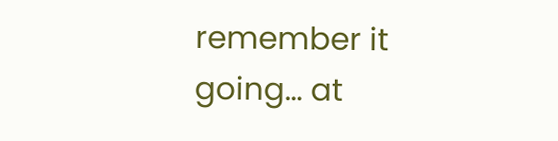remember it going… at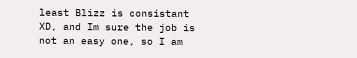least Blizz is consistant XD, and Im sure the job is not an easy one, so I am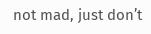not mad, just don’t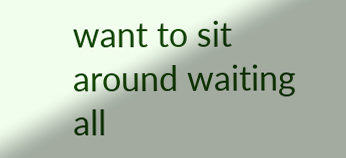want to sit around waiting all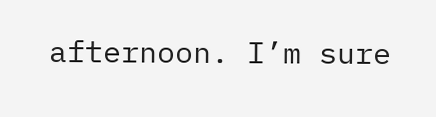afternoon. I’m sure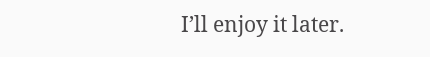I’ll enjoy it later.